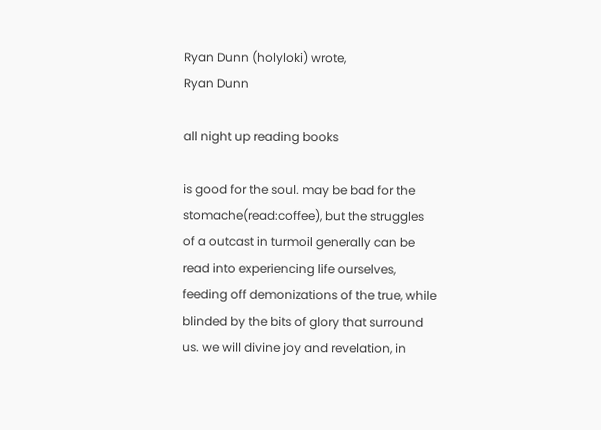Ryan Dunn (holyloki) wrote,
Ryan Dunn

all night up reading books

is good for the soul. may be bad for the stomache(read:coffee), but the struggles of a outcast in turmoil generally can be read into experiencing life ourselves, feeding off demonizations of the true, while blinded by the bits of glory that surround us. we will divine joy and revelation, in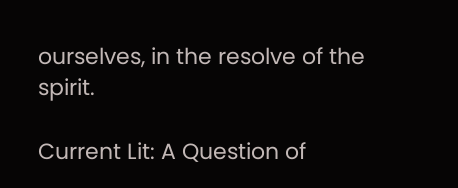ourselves, in the resolve of the spirit.

Current Lit: A Question of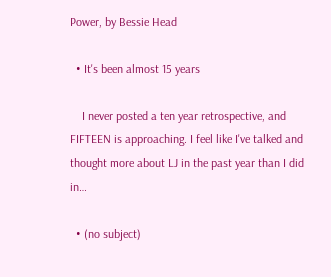Power, by Bessie Head

  • It's been almost 15 years

    I never posted a ten year retrospective, and FIFTEEN is approaching. I feel like I've talked and thought more about LJ in the past year than I did in…

  • (no subject)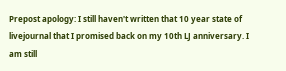Prepost apology: I still haven't written that 10 year state of livejournal that I promised back on my 10th LJ anniversary. I am still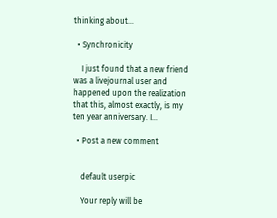thinking about…

  • Synchronicity

    I just found that a new friend was a livejournal user and happened upon the realization that this, almost exactly, is my ten year anniversary. I…

  • Post a new comment


    default userpic

    Your reply will be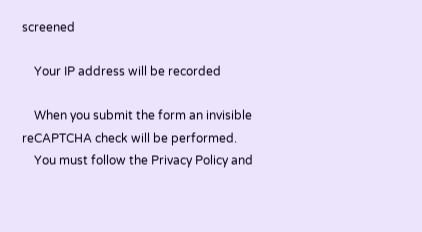screened

    Your IP address will be recorded

    When you submit the form an invisible reCAPTCHA check will be performed.
    You must follow the Privacy Policy and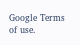Google Terms of use.